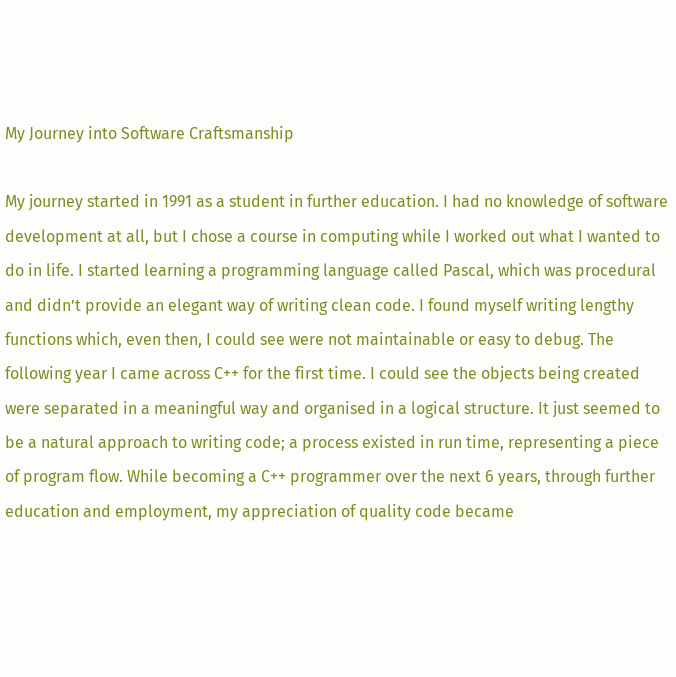My Journey into Software Craftsmanship

My journey started in 1991 as a student in further education. I had no knowledge of software development at all, but I chose a course in computing while I worked out what I wanted to do in life. I started learning a programming language called Pascal, which was procedural and didn’t provide an elegant way of writing clean code. I found myself writing lengthy functions which, even then, I could see were not maintainable or easy to debug. The following year I came across C++ for the first time. I could see the objects being created were separated in a meaningful way and organised in a logical structure. It just seemed to be a natural approach to writing code; a process existed in run time, representing a piece of program flow. While becoming a C++ programmer over the next 6 years, through further education and employment, my appreciation of quality code became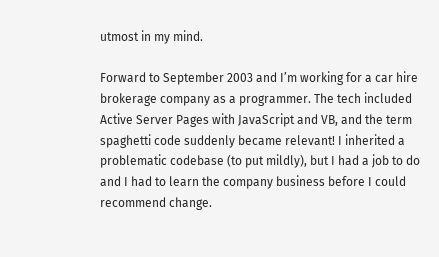utmost in my mind.

Forward to September 2003 and I’m working for a car hire brokerage company as a programmer. The tech included Active Server Pages with JavaScript and VB, and the term spaghetti code suddenly became relevant! I inherited a problematic codebase (to put mildly), but I had a job to do and I had to learn the company business before I could recommend change.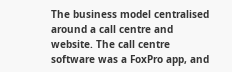The business model centralised around a call centre and website. The call centre software was a FoxPro app, and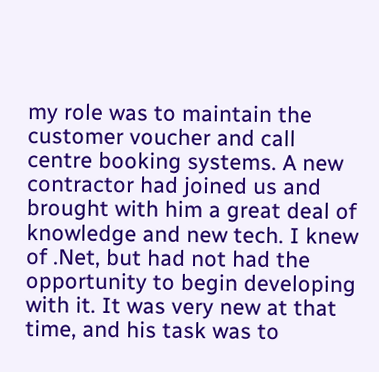my role was to maintain the customer voucher and call centre booking systems. A new contractor had joined us and brought with him a great deal of knowledge and new tech. I knew of .Net, but had not had the opportunity to begin developing with it. It was very new at that time, and his task was to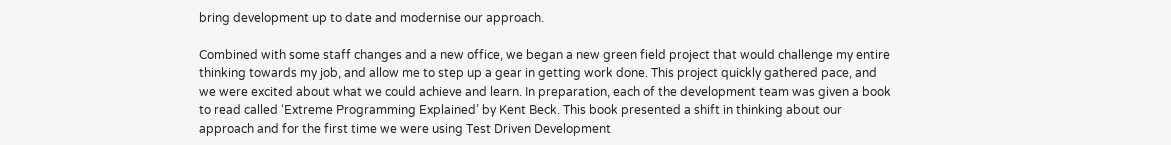bring development up to date and modernise our approach.

Combined with some staff changes and a new office, we began a new green field project that would challenge my entire thinking towards my job, and allow me to step up a gear in getting work done. This project quickly gathered pace, and we were excited about what we could achieve and learn. In preparation, each of the development team was given a book to read called ‘Extreme Programming Explained’ by Kent Beck. This book presented a shift in thinking about our approach and for the first time we were using Test Driven Development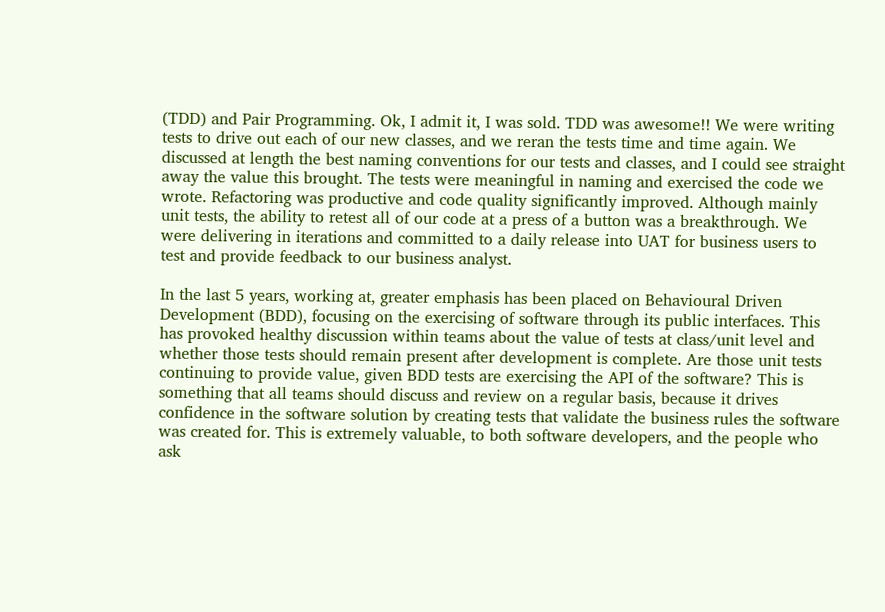(TDD) and Pair Programming. Ok, I admit it, I was sold. TDD was awesome!! We were writing tests to drive out each of our new classes, and we reran the tests time and time again. We discussed at length the best naming conventions for our tests and classes, and I could see straight away the value this brought. The tests were meaningful in naming and exercised the code we wrote. Refactoring was productive and code quality significantly improved. Although mainly unit tests, the ability to retest all of our code at a press of a button was a breakthrough. We were delivering in iterations and committed to a daily release into UAT for business users to test and provide feedback to our business analyst.

In the last 5 years, working at, greater emphasis has been placed on Behavioural Driven Development (BDD), focusing on the exercising of software through its public interfaces. This has provoked healthy discussion within teams about the value of tests at class/unit level and whether those tests should remain present after development is complete. Are those unit tests continuing to provide value, given BDD tests are exercising the API of the software? This is something that all teams should discuss and review on a regular basis, because it drives confidence in the software solution by creating tests that validate the business rules the software was created for. This is extremely valuable, to both software developers, and the people who ask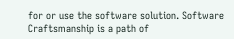for or use the software solution. Software Craftsmanship is a path of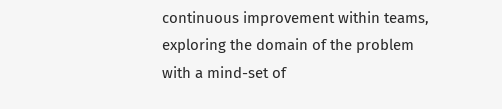continuous improvement within teams, exploring the domain of the problem with a mind-set of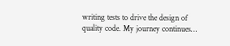writing tests to drive the design of quality code. My journey continues…